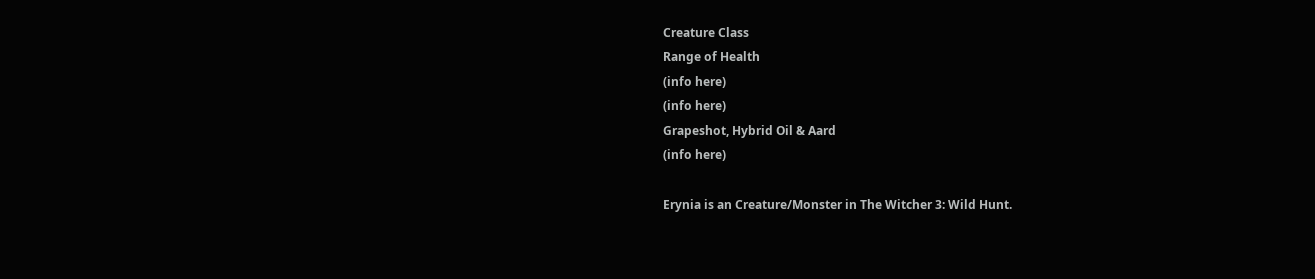Creature Class
Range of Health
(info here)
(info here)
Grapeshot, Hybrid Oil & Aard
(info here)

Erynia is an Creature/Monster in The Witcher 3: Wild Hunt.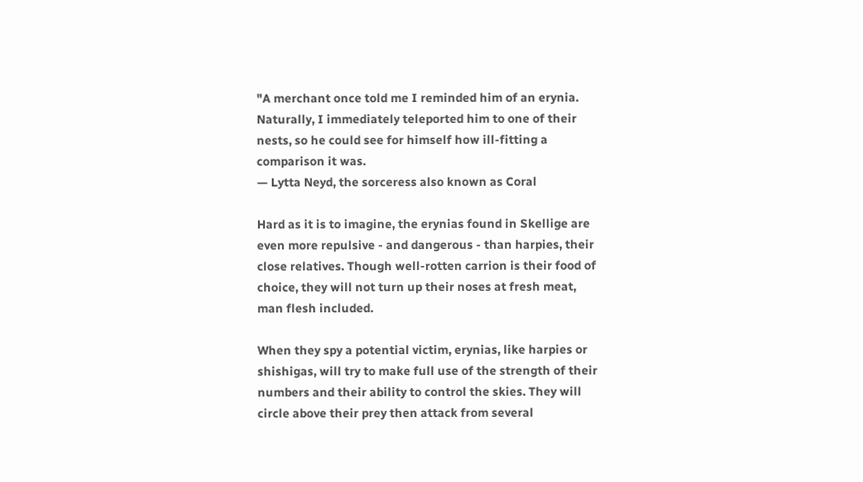"A merchant once told me I reminded him of an erynia. Naturally, I immediately teleported him to one of their nests, so he could see for himself how ill-fitting a comparison it was.
— Lytta Neyd, the sorceress also known as Coral

Hard as it is to imagine, the erynias found in Skellige are even more repulsive - and dangerous - than harpies, their close relatives. Though well-rotten carrion is their food of choice, they will not turn up their noses at fresh meat, man flesh included.

When they spy a potential victim, erynias, like harpies or shishigas, will try to make full use of the strength of their numbers and their ability to control the skies. They will circle above their prey then attack from several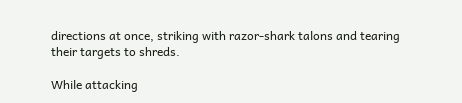directions at once, striking with razor-shark talons and tearing their targets to shreds.

While attacking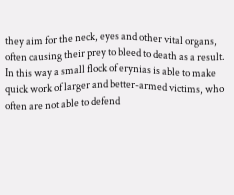they aim for the neck, eyes and other vital organs, often causing their prey to bleed to death as a result. In this way a small flock of erynias is able to make quick work of larger and better-armed victims, who often are not able to defend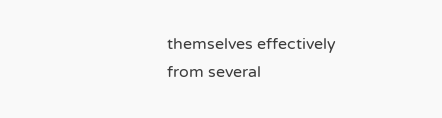themselves effectively from several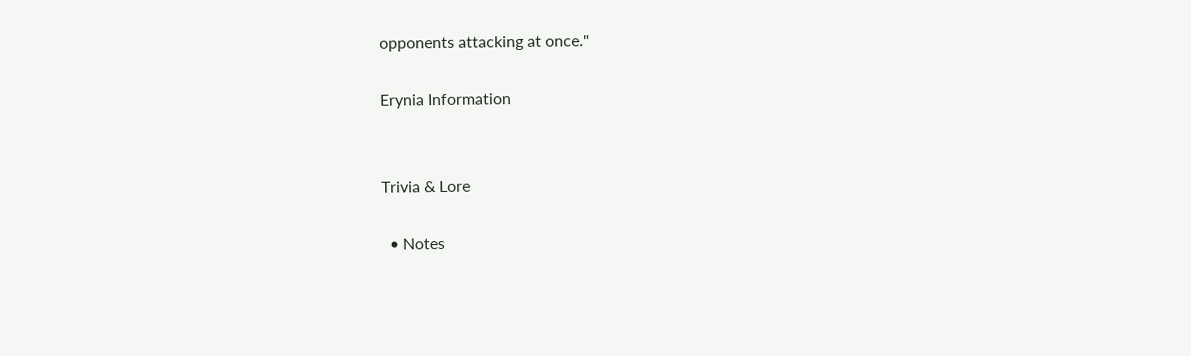opponents attacking at once."

Erynia Information


Trivia & Lore

  • Notes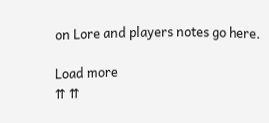on Lore and players notes go here.

Load more
⇈ ⇈